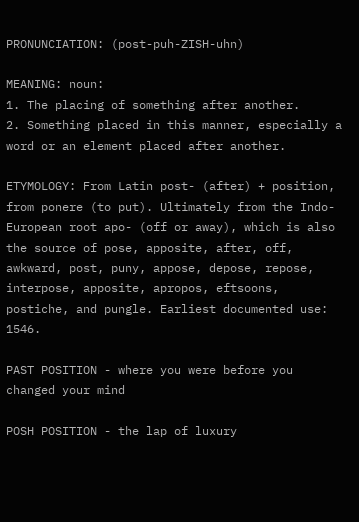PRONUNCIATION: (post-puh-ZISH-uhn)

MEANING: noun:
1. The placing of something after another.
2. Something placed in this manner, especially a word or an element placed after another.

ETYMOLOGY: From Latin post- (after) + position, from ponere (to put). Ultimately from the Indo-European root apo- (off or away), which is also the source of pose, apposite, after, off, awkward, post, puny, appose, depose, repose, interpose, apposite, apropos, eftsoons, postiche, and pungle. Earliest documented use: 1546.

PAST POSITION - where you were before you changed your mind

POSH POSITION - the lap of luxury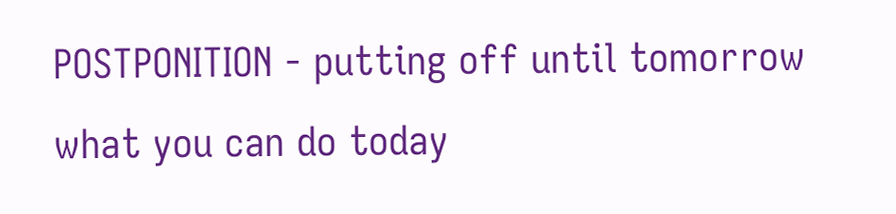POSTPONITION - putting off until tomorrow what you can do today